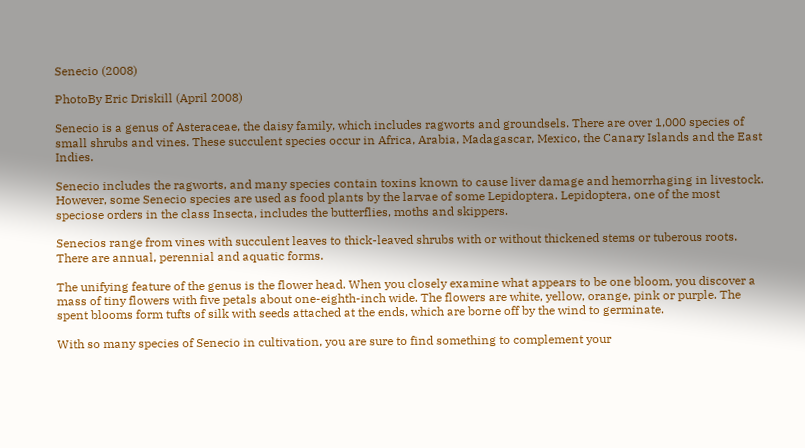Senecio (2008)

PhotoBy Eric Driskill (April 2008)

Senecio is a genus of Asteraceae, the daisy family, which includes ragworts and groundsels. There are over 1,000 species of small shrubs and vines. These succulent species occur in Africa, Arabia, Madagascar, Mexico, the Canary Islands and the East Indies.

Senecio includes the ragworts, and many species contain toxins known to cause liver damage and hemorrhaging in livestock. However, some Senecio species are used as food plants by the larvae of some Lepidoptera. Lepidoptera, one of the most speciose orders in the class Insecta, includes the butterflies, moths and skippers.

Senecios range from vines with succulent leaves to thick-leaved shrubs with or without thickened stems or tuberous roots. There are annual, perennial and aquatic forms.

The unifying feature of the genus is the flower head. When you closely examine what appears to be one bloom, you discover a mass of tiny flowers with five petals about one-eighth-inch wide. The flowers are white, yellow, orange, pink or purple. The spent blooms form tufts of silk with seeds attached at the ends, which are borne off by the wind to germinate.

With so many species of Senecio in cultivation, you are sure to find something to complement your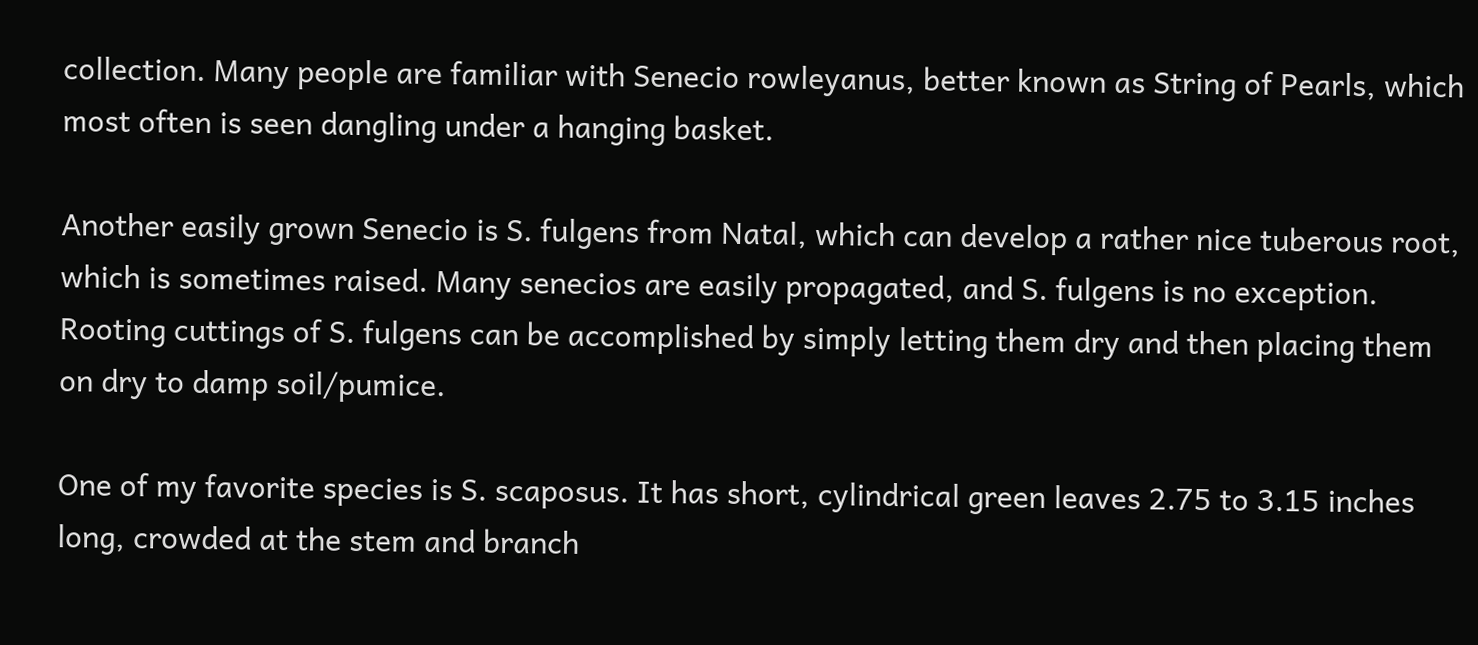collection. Many people are familiar with Senecio rowleyanus, better known as String of Pearls, which most often is seen dangling under a hanging basket.

Another easily grown Senecio is S. fulgens from Natal, which can develop a rather nice tuberous root, which is sometimes raised. Many senecios are easily propagated, and S. fulgens is no exception. Rooting cuttings of S. fulgens can be accomplished by simply letting them dry and then placing them on dry to damp soil/pumice.

One of my favorite species is S. scaposus. It has short, cylindrical green leaves 2.75 to 3.15 inches long, crowded at the stem and branch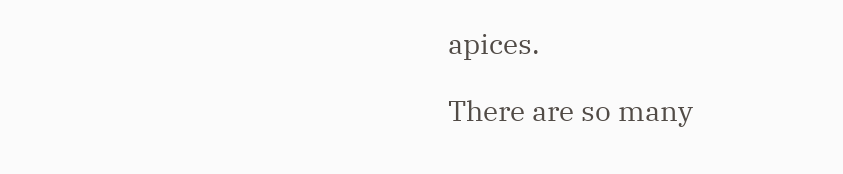apices.

There are so many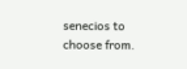senecios to choose from.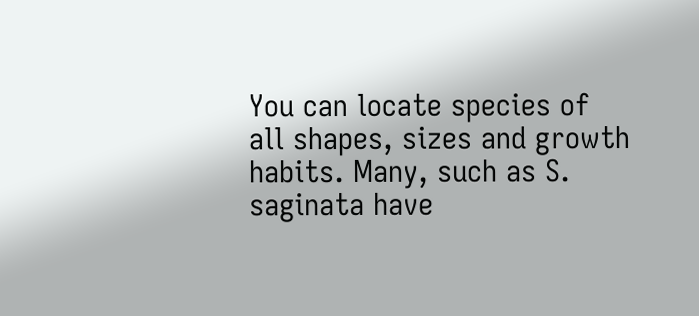You can locate species of all shapes, sizes and growth habits. Many, such as S. saginata have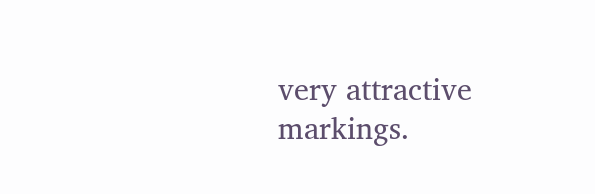very attractive markings.